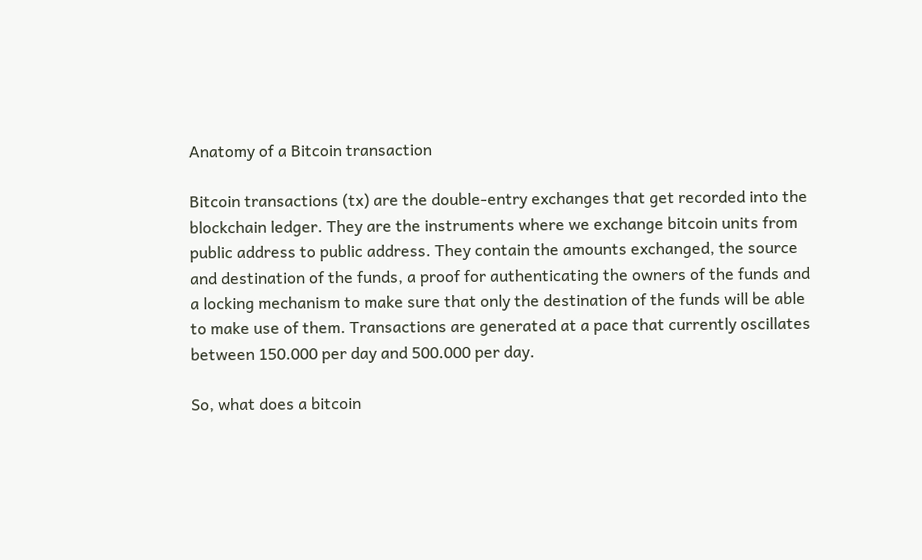Anatomy of a Bitcoin transaction

Bitcoin transactions (tx) are the double-entry exchanges that get recorded into the blockchain ledger. They are the instruments where we exchange bitcoin units from public address to public address. They contain the amounts exchanged, the source and destination of the funds, a proof for authenticating the owners of the funds and a locking mechanism to make sure that only the destination of the funds will be able to make use of them. Transactions are generated at a pace that currently oscillates between 150.000 per day and 500.000 per day.

So, what does a bitcoin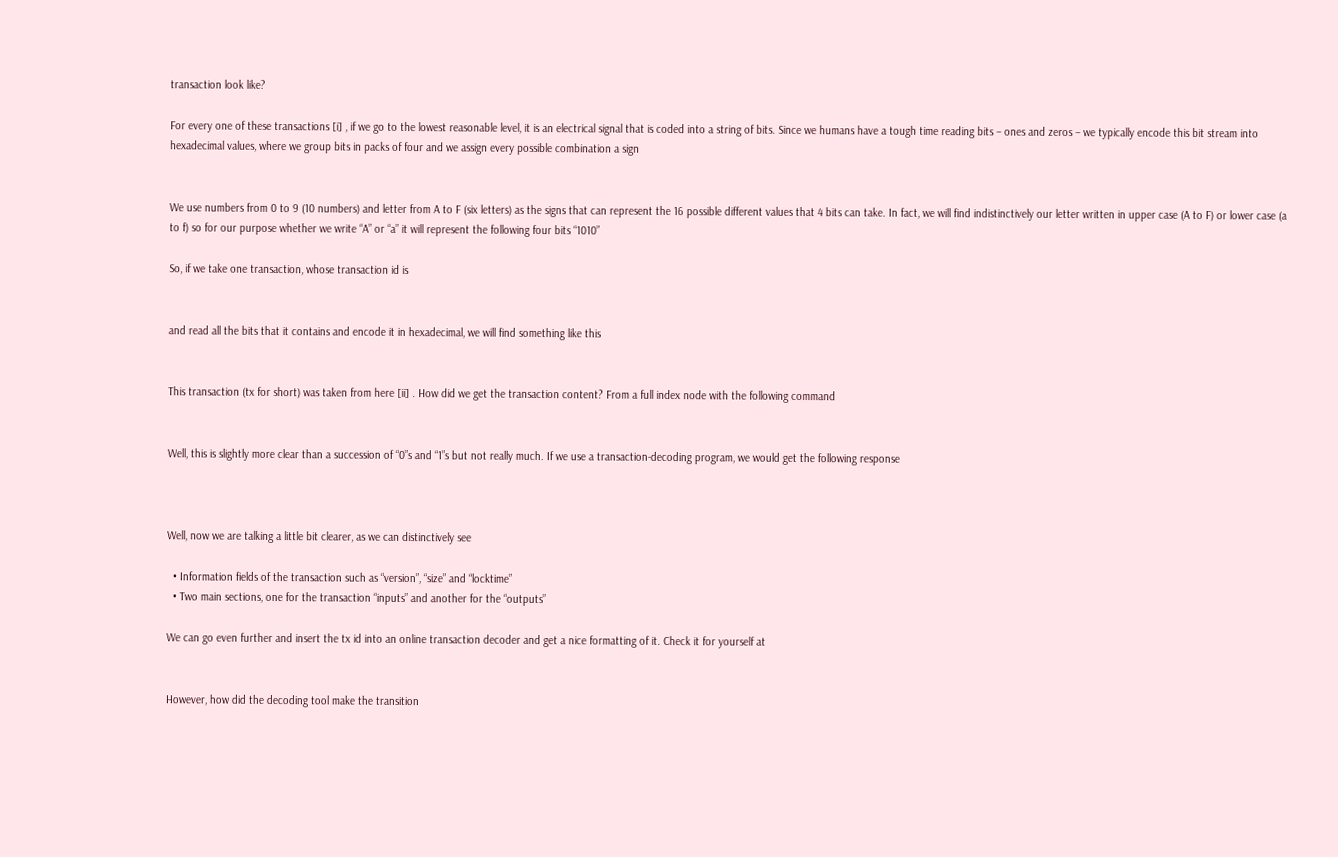transaction look like?

For every one of these transactions [i] , if we go to the lowest reasonable level, it is an electrical signal that is coded into a string of bits. Since we humans have a tough time reading bits – ones and zeros – we typically encode this bit stream into hexadecimal values, where we group bits in packs of four and we assign every possible combination a sign


We use numbers from 0 to 9 (10 numbers) and letter from A to F (six letters) as the signs that can represent the 16 possible different values that 4 bits can take. In fact, we will find indistinctively our letter written in upper case (A to F) or lower case (a to f) so for our purpose whether we write “A” or “a” it will represent the following four bits “1010”

So, if we take one transaction, whose transaction id is


and read all the bits that it contains and encode it in hexadecimal, we will find something like this


This transaction (tx for short) was taken from here [ii] . How did we get the transaction content? From a full index node with the following command


Well, this is slightly more clear than a succession of “0”s and “1”s but not really much. If we use a transaction-decoding program, we would get the following response



Well, now we are talking a little bit clearer, as we can distinctively see

  • Information fields of the transaction such as “version”, “size” and “locktime”
  • Two main sections, one for the transaction “inputs” and another for the “outputs”

We can go even further and insert the tx id into an online transaction decoder and get a nice formatting of it. Check it for yourself at


However, how did the decoding tool make the transition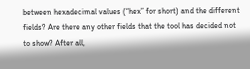between hexadecimal values (“hex” for short) and the different fields? Are there any other fields that the tool has decided not to show? After all,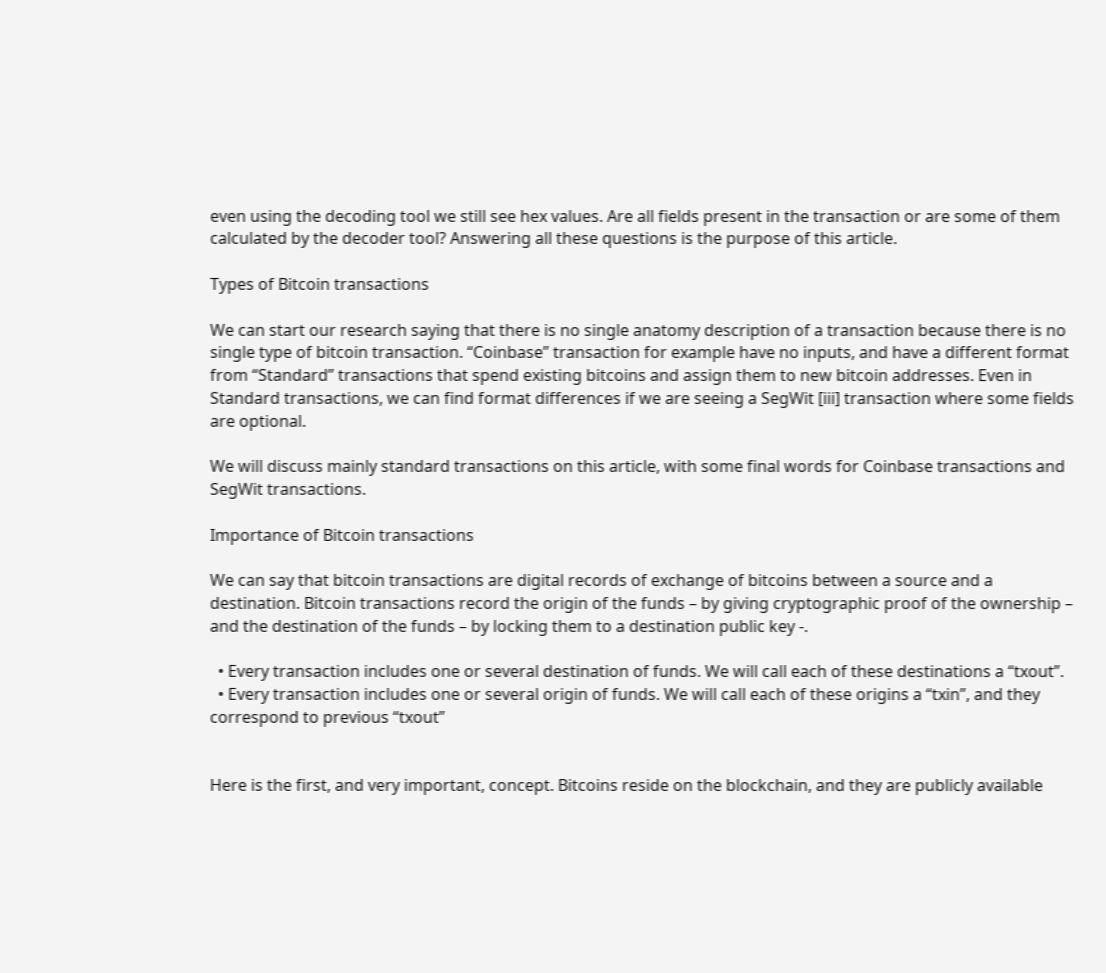even using the decoding tool we still see hex values. Are all fields present in the transaction or are some of them calculated by the decoder tool? Answering all these questions is the purpose of this article.

Types of Bitcoin transactions

We can start our research saying that there is no single anatomy description of a transaction because there is no single type of bitcoin transaction. “Coinbase” transaction for example have no inputs, and have a different format from “Standard” transactions that spend existing bitcoins and assign them to new bitcoin addresses. Even in Standard transactions, we can find format differences if we are seeing a SegWit [iii] transaction where some fields are optional.

We will discuss mainly standard transactions on this article, with some final words for Coinbase transactions and SegWit transactions.

Importance of Bitcoin transactions

We can say that bitcoin transactions are digital records of exchange of bitcoins between a source and a destination. Bitcoin transactions record the origin of the funds – by giving cryptographic proof of the ownership – and the destination of the funds – by locking them to a destination public key -.

  • Every transaction includes one or several destination of funds. We will call each of these destinations a “txout”.
  • Every transaction includes one or several origin of funds. We will call each of these origins a “txin”, and they correspond to previous “txout”


Here is the first, and very important, concept. Bitcoins reside on the blockchain, and they are publicly available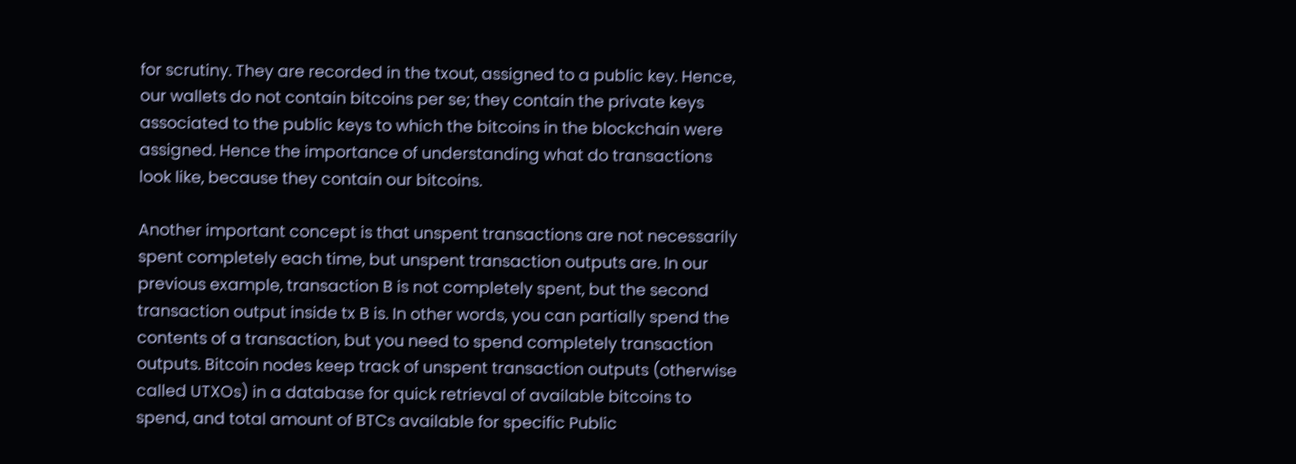for scrutiny. They are recorded in the txout, assigned to a public key. Hence, our wallets do not contain bitcoins per se; they contain the private keys associated to the public keys to which the bitcoins in the blockchain were assigned. Hence the importance of understanding what do transactions look like, because they contain our bitcoins.

Another important concept is that unspent transactions are not necessarily spent completely each time, but unspent transaction outputs are. In our previous example, transaction B is not completely spent, but the second transaction output inside tx B is. In other words, you can partially spend the contents of a transaction, but you need to spend completely transaction outputs. Bitcoin nodes keep track of unspent transaction outputs (otherwise called UTXOs) in a database for quick retrieval of available bitcoins to spend, and total amount of BTCs available for specific Public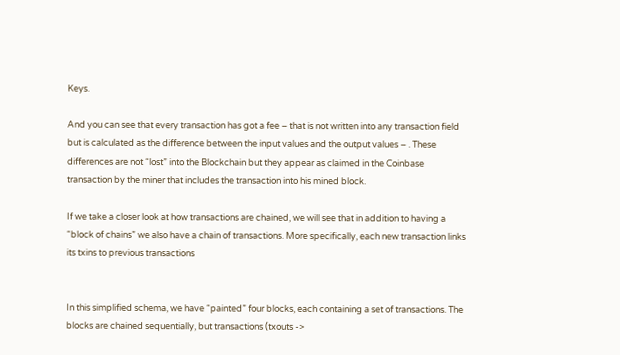Keys.

And you can see that every transaction has got a fee – that is not written into any transaction field but is calculated as the difference between the input values and the output values – . These differences are not “lost” into the Blockchain but they appear as claimed in the Coinbase transaction by the miner that includes the transaction into his mined block.

If we take a closer look at how transactions are chained, we will see that in addition to having a “block of chains” we also have a chain of transactions. More specifically, each new transaction links its txins to previous transactions


In this simplified schema, we have “painted” four blocks, each containing a set of transactions. The blocks are chained sequentially, but transactions (txouts ->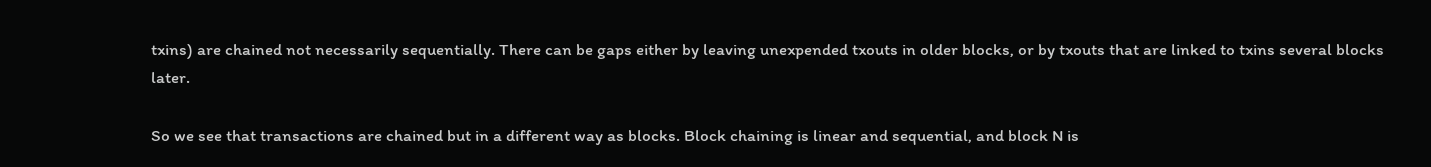txins) are chained not necessarily sequentially. There can be gaps either by leaving unexpended txouts in older blocks, or by txouts that are linked to txins several blocks later.

So we see that transactions are chained but in a different way as blocks. Block chaining is linear and sequential, and block N is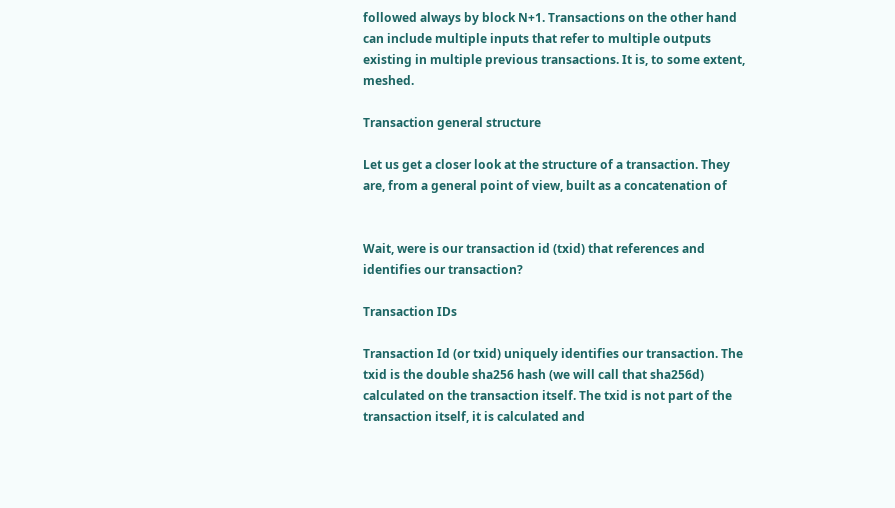followed always by block N+1. Transactions on the other hand can include multiple inputs that refer to multiple outputs existing in multiple previous transactions. It is, to some extent, meshed.

Transaction general structure

Let us get a closer look at the structure of a transaction. They are, from a general point of view, built as a concatenation of


Wait, were is our transaction id (txid) that references and identifies our transaction?

Transaction IDs

Transaction Id (or txid) uniquely identifies our transaction. The txid is the double sha256 hash (we will call that sha256d) calculated on the transaction itself. The txid is not part of the transaction itself, it is calculated and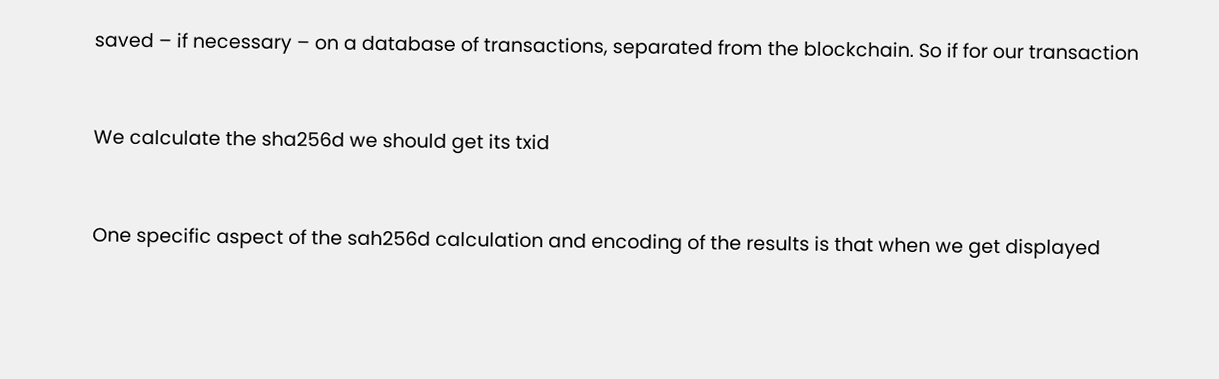saved – if necessary – on a database of transactions, separated from the blockchain. So if for our transaction


We calculate the sha256d we should get its txid


One specific aspect of the sah256d calculation and encoding of the results is that when we get displayed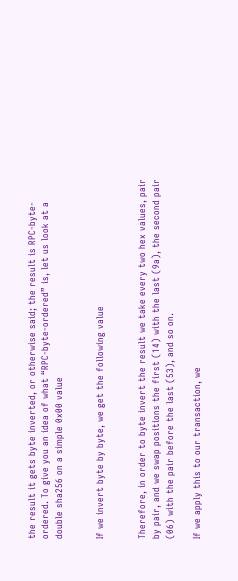the result it gets byte inverted, or otherwise said; the result is RPC-byte-ordered. To give you an idea of what “RPC-byte-ordered” is, let us look at a double sha256 on a simple 0x00 value


If we invert byte by byte, we get the following value


Therefore, in order to byte invert the result we take every two hex values, pair by pair, and we swap positions the first (14) with the last (9a), the second pair (06) with the pair before the last (53), and so on.

If we apply this to our transaction, we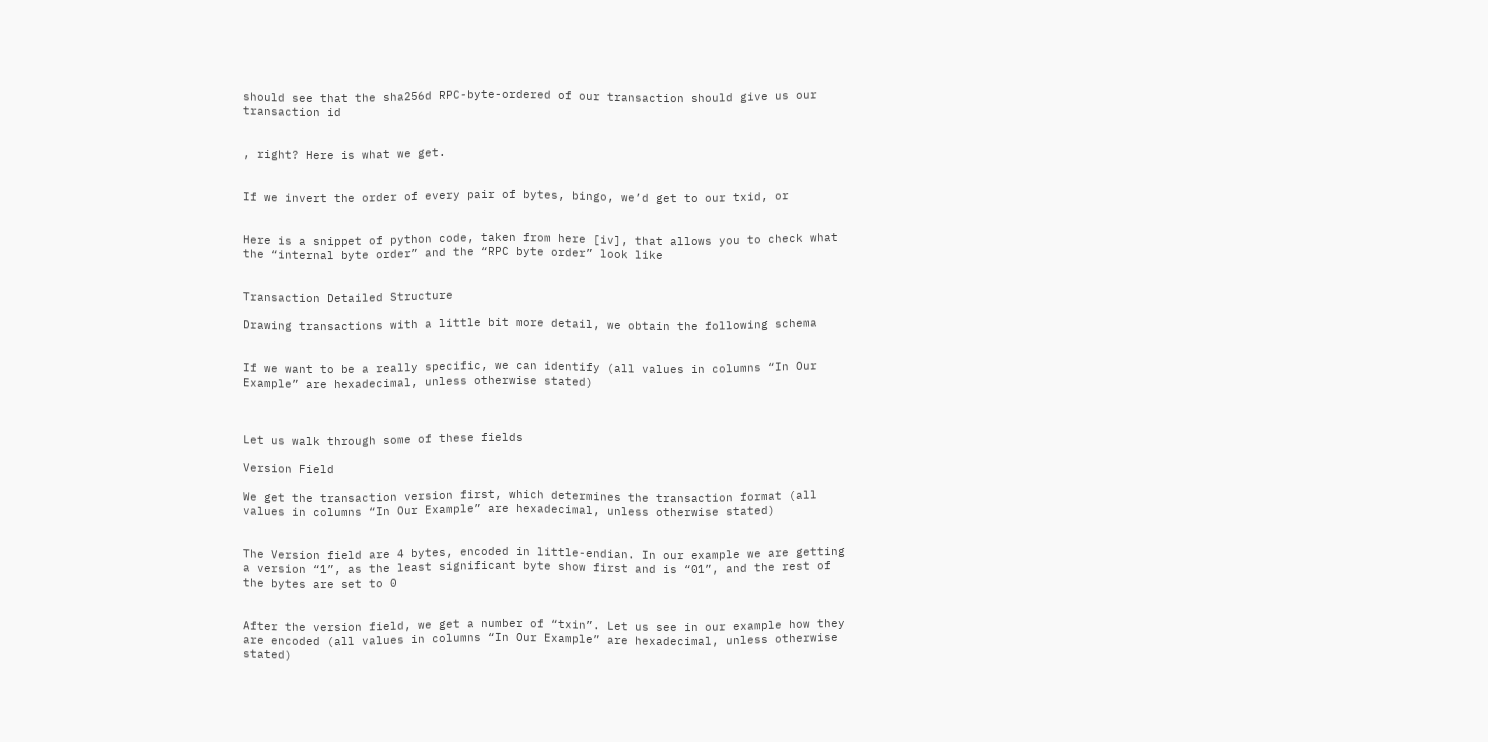should see that the sha256d RPC-byte-ordered of our transaction should give us our transaction id


, right? Here is what we get.


If we invert the order of every pair of bytes, bingo, we’d get to our txid, or


Here is a snippet of python code, taken from here [iv], that allows you to check what the “internal byte order” and the “RPC byte order” look like


Transaction Detailed Structure

Drawing transactions with a little bit more detail, we obtain the following schema


If we want to be a really specific, we can identify (all values in columns “In Our Example” are hexadecimal, unless otherwise stated)



Let us walk through some of these fields

Version Field

We get the transaction version first, which determines the transaction format (all values in columns “In Our Example” are hexadecimal, unless otherwise stated)


The Version field are 4 bytes, encoded in little-endian. In our example we are getting a version “1”, as the least significant byte show first and is “01”, and the rest of the bytes are set to 0


After the version field, we get a number of “txin”. Let us see in our example how they are encoded (all values in columns “In Our Example” are hexadecimal, unless otherwise stated)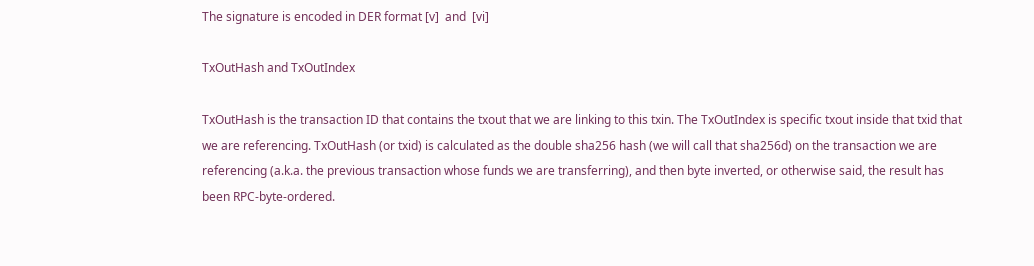The signature is encoded in DER format [v]  and  [vi]

TxOutHash and TxOutIndex

TxOutHash is the transaction ID that contains the txout that we are linking to this txin. The TxOutIndex is specific txout inside that txid that we are referencing. TxOutHash (or txid) is calculated as the double sha256 hash (we will call that sha256d) on the transaction we are referencing (a.k.a. the previous transaction whose funds we are transferring), and then byte inverted, or otherwise said, the result has been RPC-byte-ordered.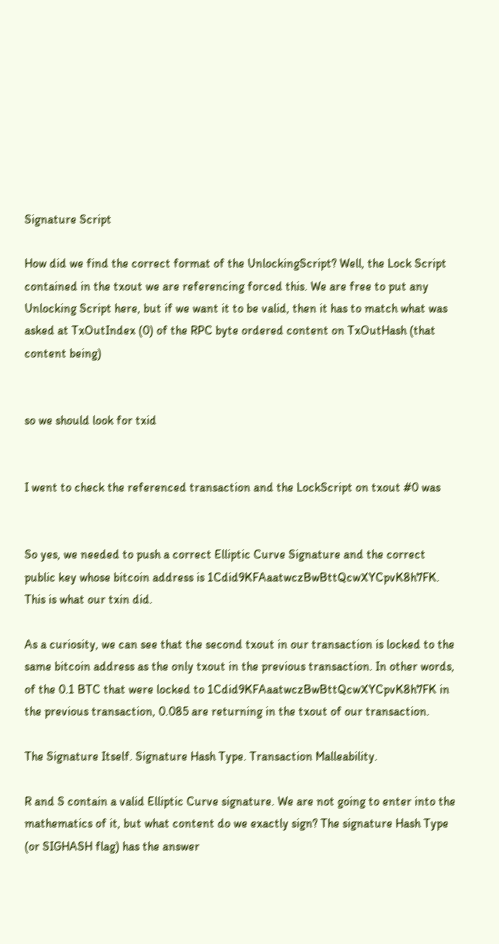Signature Script

How did we find the correct format of the UnlockingScript? Well, the Lock Script contained in the txout we are referencing forced this. We are free to put any Unlocking Script here, but if we want it to be valid, then it has to match what was asked at TxOutIndex (0) of the RPC byte ordered content on TxOutHash (that content being)


so we should look for txid


I went to check the referenced transaction and the LockScript on txout #0 was


So yes, we needed to push a correct Elliptic Curve Signature and the correct public key whose bitcoin address is 1Cdid9KFAaatwczBwBttQcwXYCpvK8h7FK. This is what our txin did.

As a curiosity, we can see that the second txout in our transaction is locked to the same bitcoin address as the only txout in the previous transaction. In other words, of the 0.1 BTC that were locked to 1Cdid9KFAaatwczBwBttQcwXYCpvK8h7FK in the previous transaction, 0.085 are returning in the txout of our transaction.

The Signature Itself. Signature Hash Type. Transaction Malleability.

R and S contain a valid Elliptic Curve signature. We are not going to enter into the mathematics of it, but what content do we exactly sign? The signature Hash Type (or SIGHASH flag) has the answer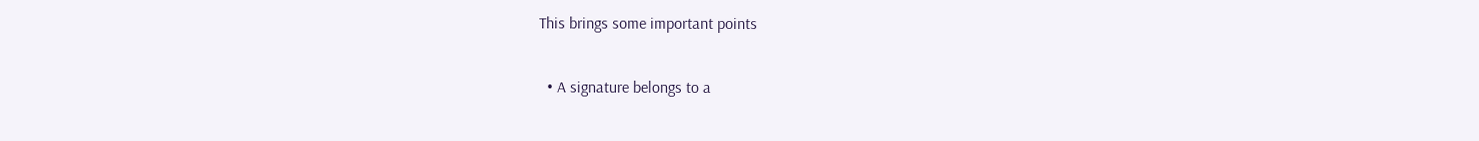This brings some important points

  • A signature belongs to a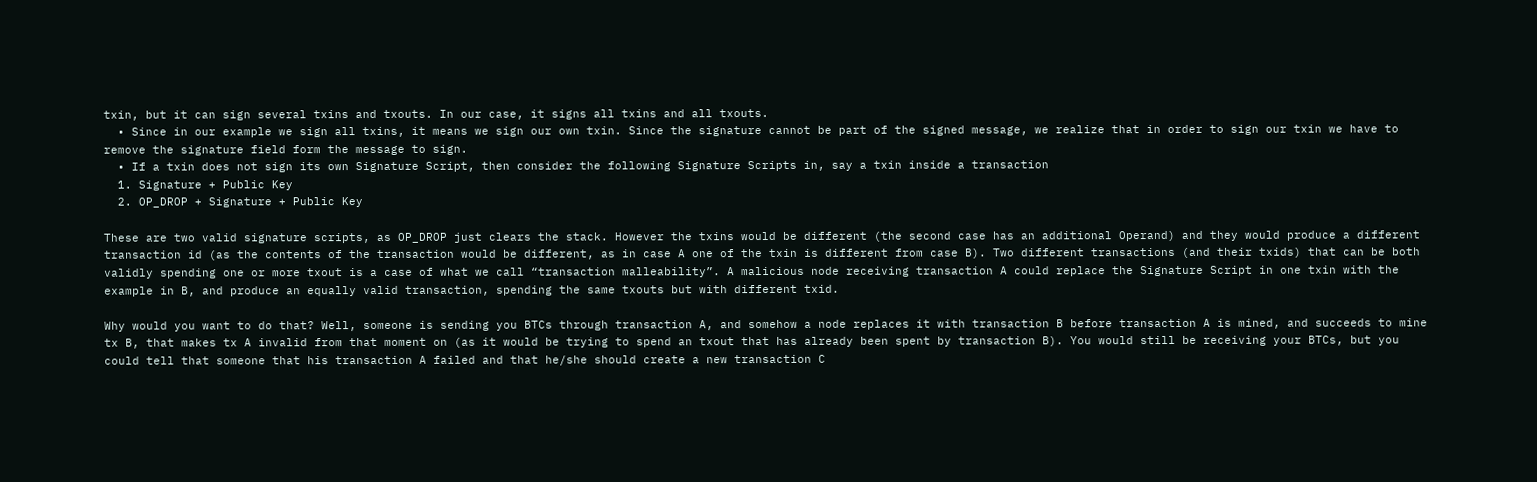txin, but it can sign several txins and txouts. In our case, it signs all txins and all txouts.
  • Since in our example we sign all txins, it means we sign our own txin. Since the signature cannot be part of the signed message, we realize that in order to sign our txin we have to remove the signature field form the message to sign.
  • If a txin does not sign its own Signature Script, then consider the following Signature Scripts in, say a txin inside a transaction
  1. Signature + Public Key
  2. OP_DROP + Signature + Public Key

These are two valid signature scripts, as OP_DROP just clears the stack. However the txins would be different (the second case has an additional Operand) and they would produce a different transaction id (as the contents of the transaction would be different, as in case A one of the txin is different from case B). Two different transactions (and their txids) that can be both validly spending one or more txout is a case of what we call “transaction malleability”. A malicious node receiving transaction A could replace the Signature Script in one txin with the example in B, and produce an equally valid transaction, spending the same txouts but with different txid.

Why would you want to do that? Well, someone is sending you BTCs through transaction A, and somehow a node replaces it with transaction B before transaction A is mined, and succeeds to mine tx B, that makes tx A invalid from that moment on (as it would be trying to spend an txout that has already been spent by transaction B). You would still be receiving your BTCs, but you could tell that someone that his transaction A failed and that he/she should create a new transaction C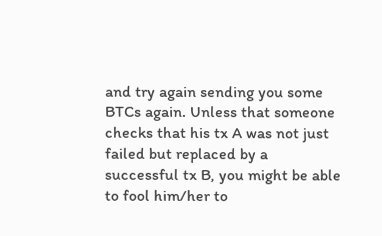and try again sending you some BTCs again. Unless that someone checks that his tx A was not just failed but replaced by a successful tx B, you might be able to fool him/her to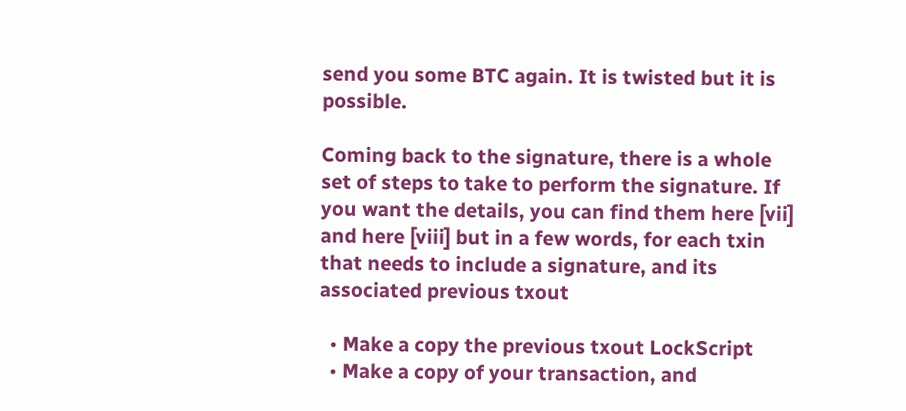send you some BTC again. It is twisted but it is possible.

Coming back to the signature, there is a whole set of steps to take to perform the signature. If you want the details, you can find them here [vii] and here [viii] but in a few words, for each txin that needs to include a signature, and its associated previous txout

  • Make a copy the previous txout LockScript
  • Make a copy of your transaction, and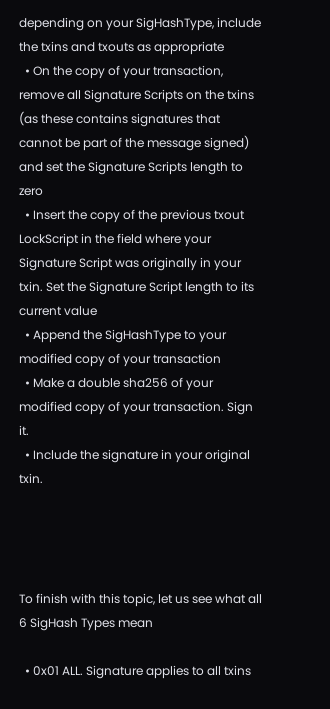depending on your SigHashType, include the txins and txouts as appropriate
  • On the copy of your transaction, remove all Signature Scripts on the txins (as these contains signatures that cannot be part of the message signed) and set the Signature Scripts length to zero
  • Insert the copy of the previous txout LockScript in the field where your Signature Script was originally in your txin. Set the Signature Script length to its current value
  • Append the SigHashType to your modified copy of your transaction
  • Make a double sha256 of your modified copy of your transaction. Sign it.
  • Include the signature in your original txin.




To finish with this topic, let us see what all 6 SigHash Types mean

  • 0x01 ALL. Signature applies to all txins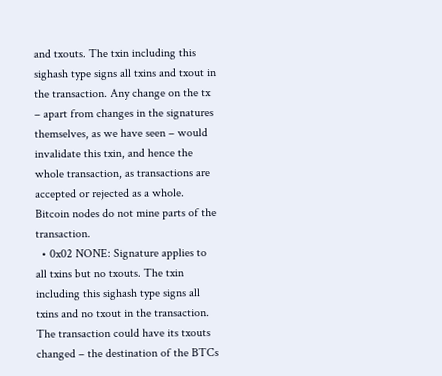and txouts. The txin including this sighash type signs all txins and txout in the transaction. Any change on the tx – apart from changes in the signatures themselves, as we have seen – would invalidate this txin, and hence the whole transaction, as transactions are accepted or rejected as a whole. Bitcoin nodes do not mine parts of the transaction.
  • 0x02 NONE: Signature applies to all txins but no txouts. The txin including this sighash type signs all txins and no txout in the transaction. The transaction could have its txouts changed – the destination of the BTCs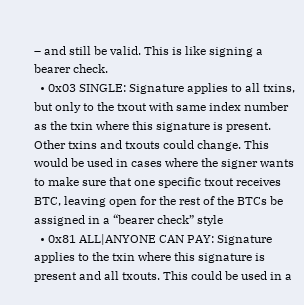– and still be valid. This is like signing a bearer check.
  • 0x03 SINGLE: Signature applies to all txins, but only to the txout with same index number as the txin where this signature is present. Other txins and txouts could change. This would be used in cases where the signer wants to make sure that one specific txout receives BTC, leaving open for the rest of the BTCs be assigned in a “bearer check” style
  • 0x81 ALL|ANYONE CAN PAY: Signature applies to the txin where this signature is present and all txouts. This could be used in a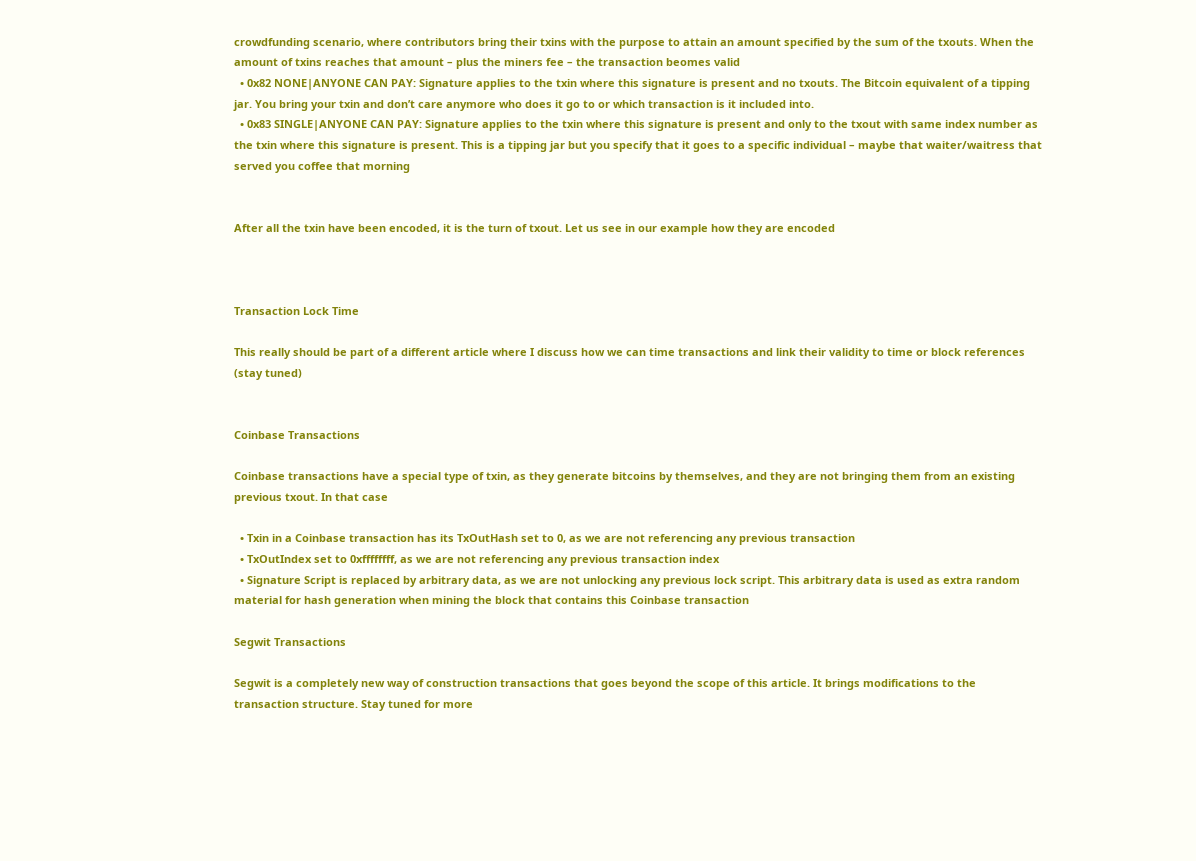crowdfunding scenario, where contributors bring their txins with the purpose to attain an amount specified by the sum of the txouts. When the amount of txins reaches that amount – plus the miners fee – the transaction beomes valid
  • 0x82 NONE|ANYONE CAN PAY: Signature applies to the txin where this signature is present and no txouts. The Bitcoin equivalent of a tipping jar. You bring your txin and don’t care anymore who does it go to or which transaction is it included into.
  • 0x83 SINGLE|ANYONE CAN PAY: Signature applies to the txin where this signature is present and only to the txout with same index number as the txin where this signature is present. This is a tipping jar but you specify that it goes to a specific individual – maybe that waiter/waitress that served you coffee that morning


After all the txin have been encoded, it is the turn of txout. Let us see in our example how they are encoded



Transaction Lock Time

This really should be part of a different article where I discuss how we can time transactions and link their validity to time or block references (stay tuned)


Coinbase Transactions

Coinbase transactions have a special type of txin, as they generate bitcoins by themselves, and they are not bringing them from an existing previous txout. In that case

  • Txin in a Coinbase transaction has its TxOutHash set to 0, as we are not referencing any previous transaction
  • TxOutIndex set to 0xffffffff, as we are not referencing any previous transaction index
  • Signature Script is replaced by arbitrary data, as we are not unlocking any previous lock script. This arbitrary data is used as extra random material for hash generation when mining the block that contains this Coinbase transaction

Segwit Transactions

Segwit is a completely new way of construction transactions that goes beyond the scope of this article. It brings modifications to the transaction structure. Stay tuned for more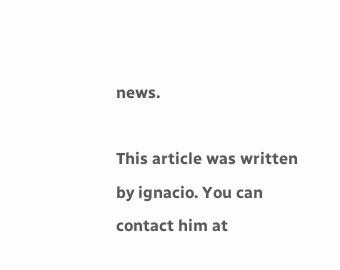news.

This article was written by ignacio. You can contact him at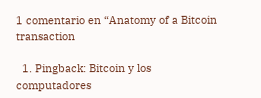1 comentario en “Anatomy of a Bitcoin transaction

  1. Pingback: Bitcoin y los computadores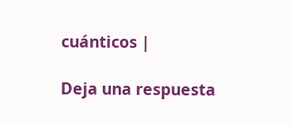cuánticos |

Deja una respuesta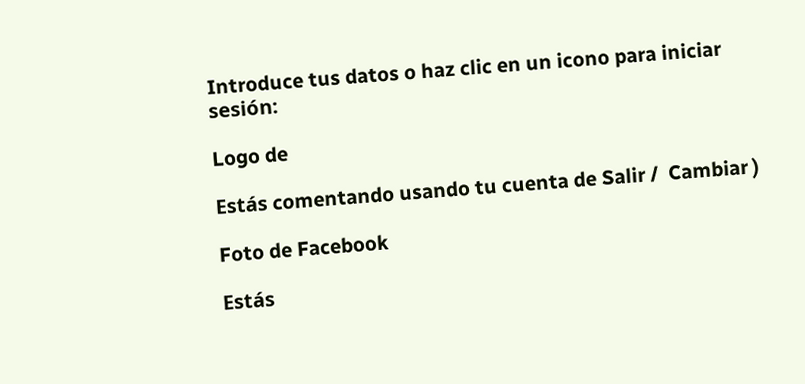Introduce tus datos o haz clic en un icono para iniciar sesión:

Logo de

Estás comentando usando tu cuenta de Salir /  Cambiar )

Foto de Facebook

Estás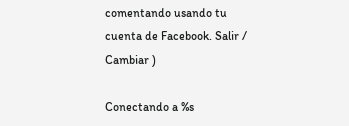comentando usando tu cuenta de Facebook. Salir /  Cambiar )

Conectando a %s